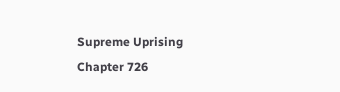Supreme Uprising Chapter 726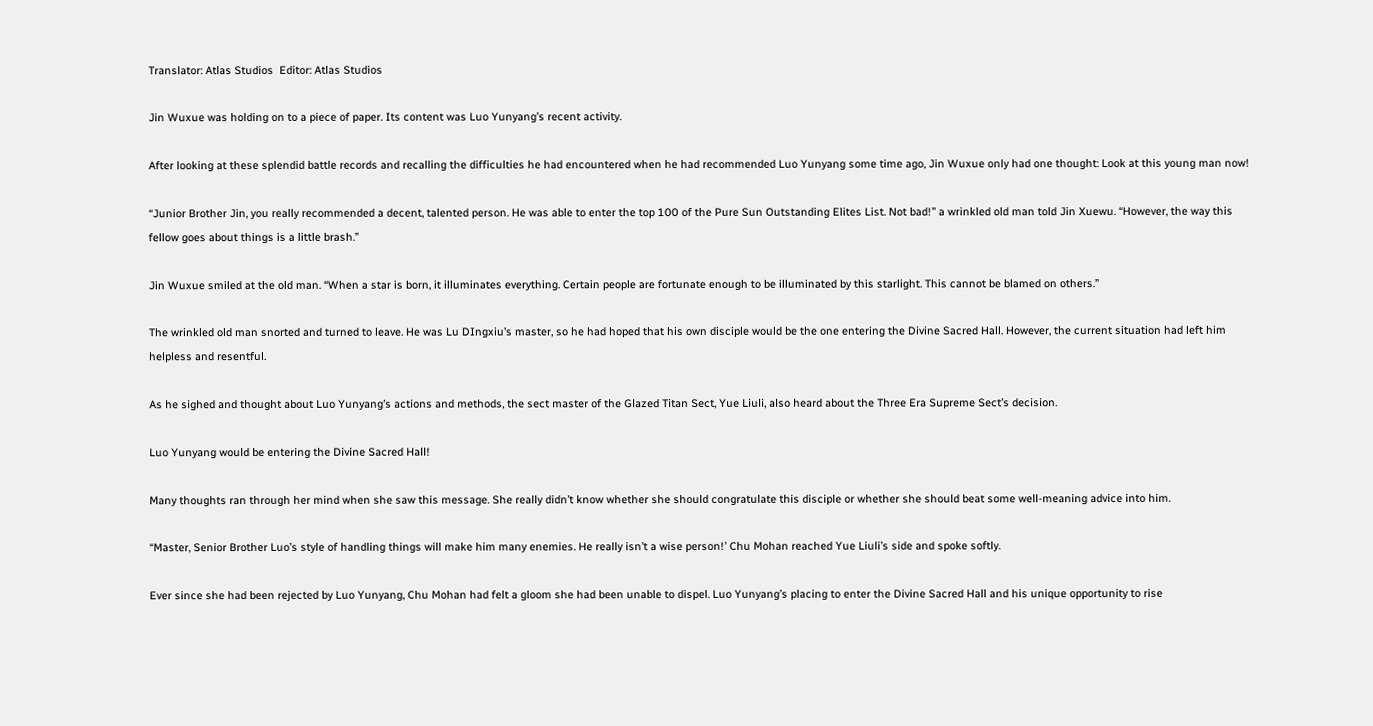Translator: Atlas Studios  Editor: Atlas Studios

Jin Wuxue was holding on to a piece of paper. Its content was Luo Yunyang’s recent activity.

After looking at these splendid battle records and recalling the difficulties he had encountered when he had recommended Luo Yunyang some time ago, Jin Wuxue only had one thought: Look at this young man now!

“Junior Brother Jin, you really recommended a decent, talented person. He was able to enter the top 100 of the Pure Sun Outstanding Elites List. Not bad!” a wrinkled old man told Jin Xuewu. “However, the way this fellow goes about things is a little brash.”

Jin Wuxue smiled at the old man. “When a star is born, it illuminates everything. Certain people are fortunate enough to be illuminated by this starlight. This cannot be blamed on others.”

The wrinkled old man snorted and turned to leave. He was Lu DIngxiu’s master, so he had hoped that his own disciple would be the one entering the Divine Sacred Hall. However, the current situation had left him helpless and resentful.

As he sighed and thought about Luo Yunyang’s actions and methods, the sect master of the Glazed Titan Sect, Yue Liuli, also heard about the Three Era Supreme Sect’s decision.

Luo Yunyang would be entering the Divine Sacred Hall!

Many thoughts ran through her mind when she saw this message. She really didn’t know whether she should congratulate this disciple or whether she should beat some well-meaning advice into him.

“Master, Senior Brother Luo’s style of handling things will make him many enemies. He really isn’t a wise person!’ Chu Mohan reached Yue Liuli’s side and spoke softly.

Ever since she had been rejected by Luo Yunyang, Chu Mohan had felt a gloom she had been unable to dispel. Luo Yunyang’s placing to enter the Divine Sacred Hall and his unique opportunity to rise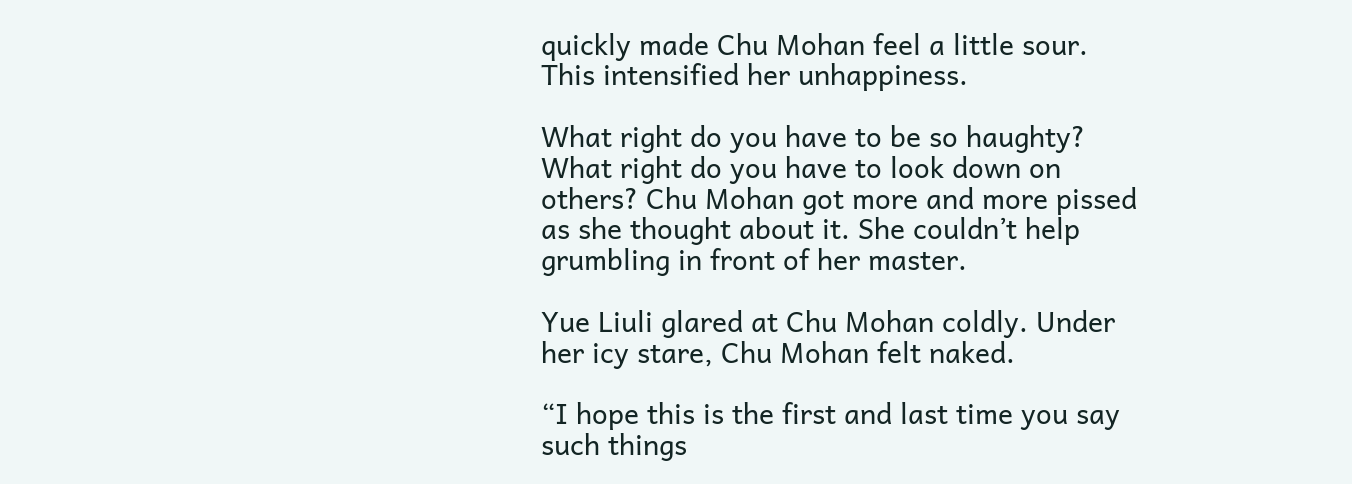quickly made Chu Mohan feel a little sour. This intensified her unhappiness.

What right do you have to be so haughty? What right do you have to look down on others? Chu Mohan got more and more pissed as she thought about it. She couldn’t help grumbling in front of her master.

Yue Liuli glared at Chu Mohan coldly. Under her icy stare, Chu Mohan felt naked.

“I hope this is the first and last time you say such things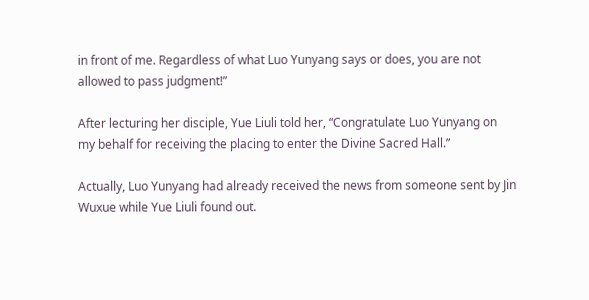in front of me. Regardless of what Luo Yunyang says or does, you are not allowed to pass judgment!”

After lecturing her disciple, Yue Liuli told her, “Congratulate Luo Yunyang on my behalf for receiving the placing to enter the Divine Sacred Hall.”

Actually, Luo Yunyang had already received the news from someone sent by Jin Wuxue while Yue Liuli found out.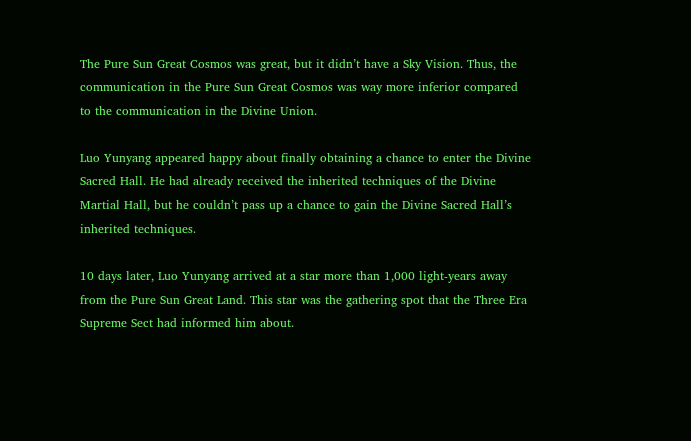The Pure Sun Great Cosmos was great, but it didn’t have a Sky Vision. Thus, the communication in the Pure Sun Great Cosmos was way more inferior compared to the communication in the Divine Union.

Luo Yunyang appeared happy about finally obtaining a chance to enter the Divine Sacred Hall. He had already received the inherited techniques of the Divine Martial Hall, but he couldn’t pass up a chance to gain the Divine Sacred Hall’s inherited techniques.

10 days later, Luo Yunyang arrived at a star more than 1,000 light-years away from the Pure Sun Great Land. This star was the gathering spot that the Three Era Supreme Sect had informed him about.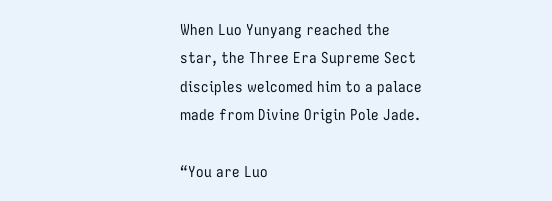When Luo Yunyang reached the star, the Three Era Supreme Sect disciples welcomed him to a palace made from Divine Origin Pole Jade.

“You are Luo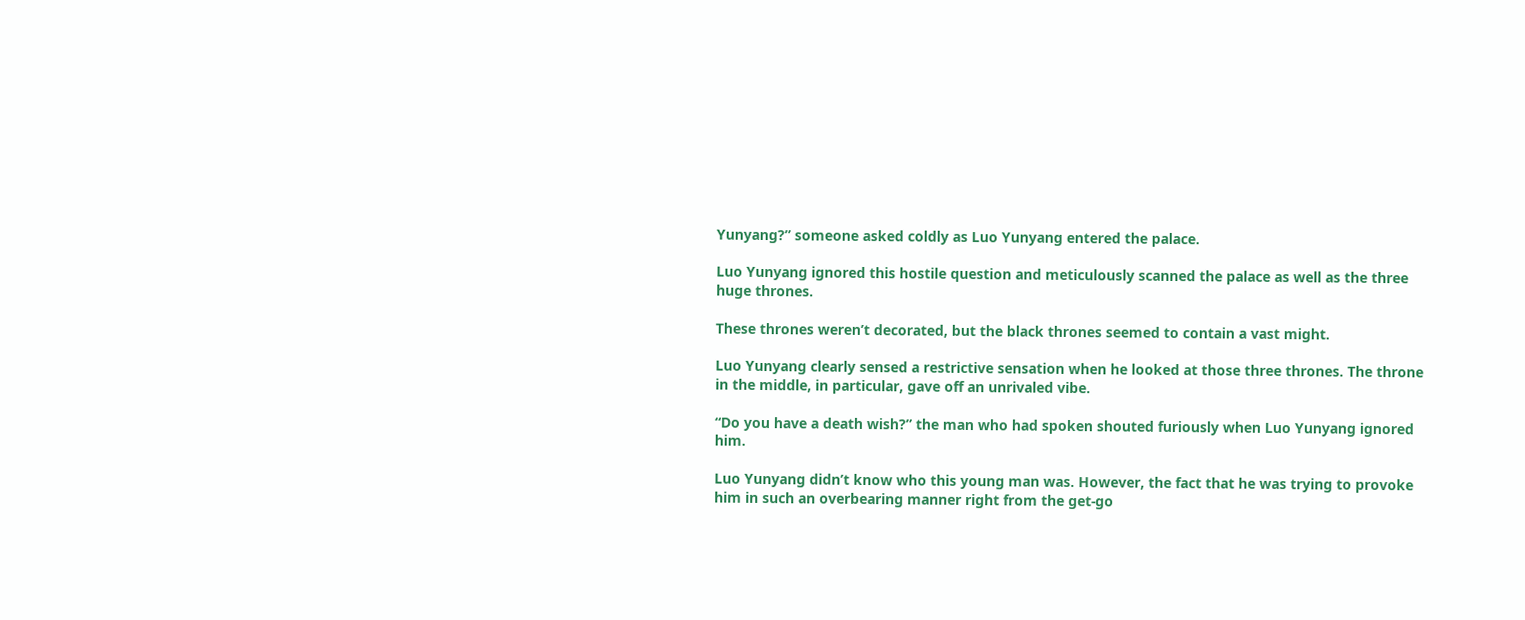Yunyang?” someone asked coldly as Luo Yunyang entered the palace.

Luo Yunyang ignored this hostile question and meticulously scanned the palace as well as the three huge thrones.

These thrones weren’t decorated, but the black thrones seemed to contain a vast might.

Luo Yunyang clearly sensed a restrictive sensation when he looked at those three thrones. The throne in the middle, in particular, gave off an unrivaled vibe.

“Do you have a death wish?” the man who had spoken shouted furiously when Luo Yunyang ignored him.

Luo Yunyang didn’t know who this young man was. However, the fact that he was trying to provoke him in such an overbearing manner right from the get-go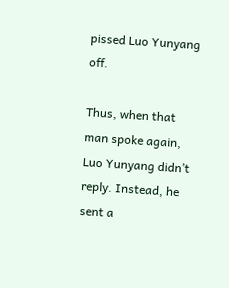pissed Luo Yunyang off.

Thus, when that man spoke again, Luo Yunyang didn’t reply. Instead, he sent a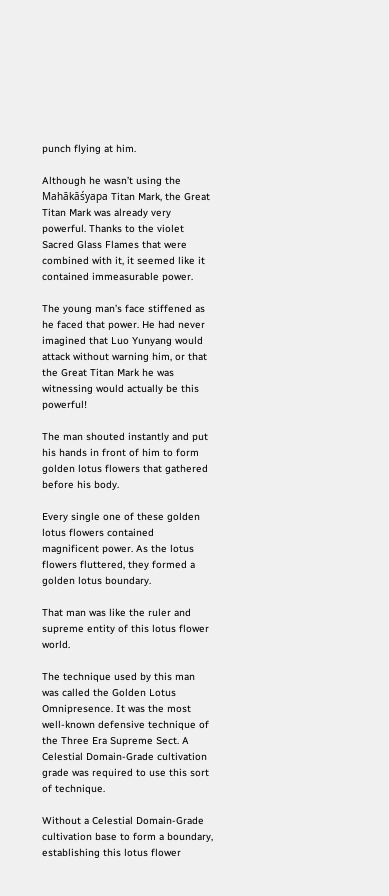punch flying at him.

Although he wasn’t using the Mahākāśyapa Titan Mark, the Great Titan Mark was already very powerful. Thanks to the violet Sacred Glass Flames that were combined with it, it seemed like it contained immeasurable power.

The young man’s face stiffened as he faced that power. He had never imagined that Luo Yunyang would attack without warning him, or that the Great Titan Mark he was witnessing would actually be this powerful!

The man shouted instantly and put his hands in front of him to form golden lotus flowers that gathered before his body.

Every single one of these golden lotus flowers contained magnificent power. As the lotus flowers fluttered, they formed a golden lotus boundary.

That man was like the ruler and supreme entity of this lotus flower world.

The technique used by this man was called the Golden Lotus Omnipresence. It was the most well-known defensive technique of the Three Era Supreme Sect. A Celestial Domain-Grade cultivation grade was required to use this sort of technique.

Without a Celestial Domain-Grade cultivation base to form a boundary, establishing this lotus flower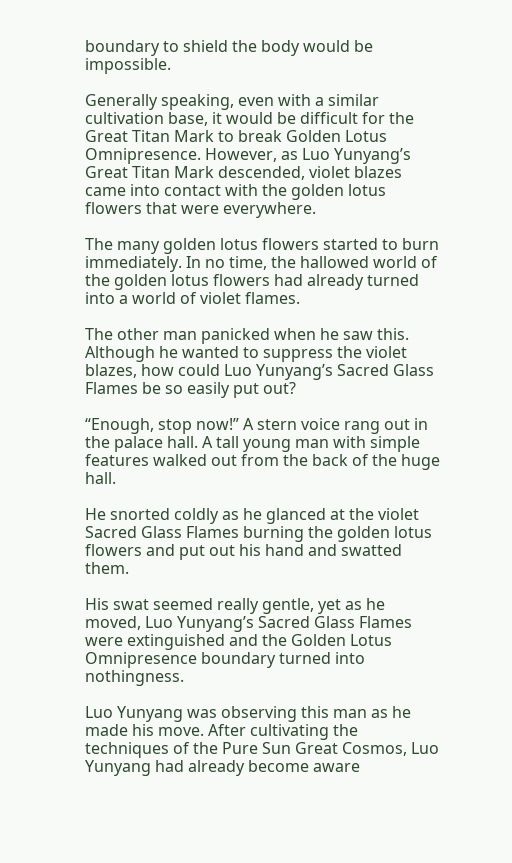boundary to shield the body would be impossible.

Generally speaking, even with a similar cultivation base, it would be difficult for the Great Titan Mark to break Golden Lotus Omnipresence. However, as Luo Yunyang’s Great Titan Mark descended, violet blazes came into contact with the golden lotus flowers that were everywhere.

The many golden lotus flowers started to burn immediately. In no time, the hallowed world of the golden lotus flowers had already turned into a world of violet flames.

The other man panicked when he saw this. Although he wanted to suppress the violet blazes, how could Luo Yunyang’s Sacred Glass Flames be so easily put out?

“Enough, stop now!” A stern voice rang out in the palace hall. A tall young man with simple features walked out from the back of the huge hall.

He snorted coldly as he glanced at the violet Sacred Glass Flames burning the golden lotus flowers and put out his hand and swatted them.

His swat seemed really gentle, yet as he moved, Luo Yunyang’s Sacred Glass Flames were extinguished and the Golden Lotus Omnipresence boundary turned into nothingness.

Luo Yunyang was observing this man as he made his move. After cultivating the techniques of the Pure Sun Great Cosmos, Luo Yunyang had already become aware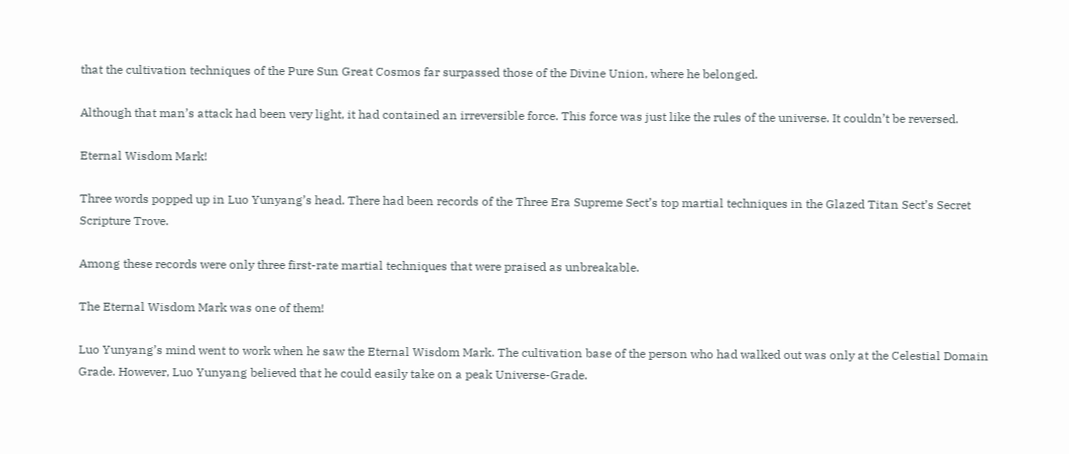that the cultivation techniques of the Pure Sun Great Cosmos far surpassed those of the Divine Union, where he belonged.

Although that man’s attack had been very light, it had contained an irreversible force. This force was just like the rules of the universe. It couldn’t be reversed.

Eternal Wisdom Mark!

Three words popped up in Luo Yunyang’s head. There had been records of the Three Era Supreme Sect’s top martial techniques in the Glazed Titan Sect’s Secret Scripture Trove.

Among these records were only three first-rate martial techniques that were praised as unbreakable.

The Eternal Wisdom Mark was one of them!

Luo Yunyang’s mind went to work when he saw the Eternal Wisdom Mark. The cultivation base of the person who had walked out was only at the Celestial Domain Grade. However, Luo Yunyang believed that he could easily take on a peak Universe-Grade.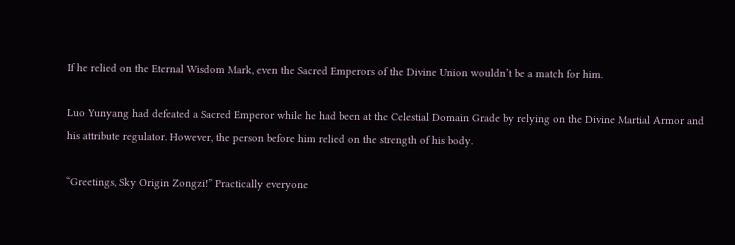If he relied on the Eternal Wisdom Mark, even the Sacred Emperors of the Divine Union wouldn’t be a match for him.

Luo Yunyang had defeated a Sacred Emperor while he had been at the Celestial Domain Grade by relying on the Divine Martial Armor and his attribute regulator. However, the person before him relied on the strength of his body.

“Greetings, Sky Origin Zongzi!” Practically everyone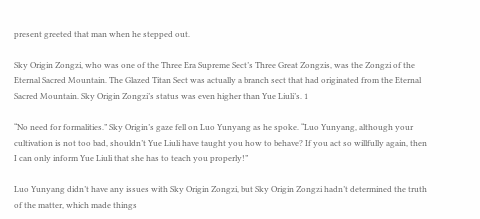present greeted that man when he stepped out.

Sky Origin Zongzi, who was one of the Three Era Supreme Sect’s Three Great Zongzis, was the Zongzi of the Eternal Sacred Mountain. The Glazed Titan Sect was actually a branch sect that had originated from the Eternal Sacred Mountain. Sky Origin Zongzi’s status was even higher than Yue Liuli’s. 1

“No need for formalities.” Sky Origin’s gaze fell on Luo Yunyang as he spoke. “Luo Yunyang, although your cultivation is not too bad, shouldn’t Yue Liuli have taught you how to behave? If you act so willfully again, then I can only inform Yue Liuli that she has to teach you properly!”

Luo Yunyang didn’t have any issues with Sky Origin Zongzi, but Sky Origin Zongzi hadn’t determined the truth of the matter, which made things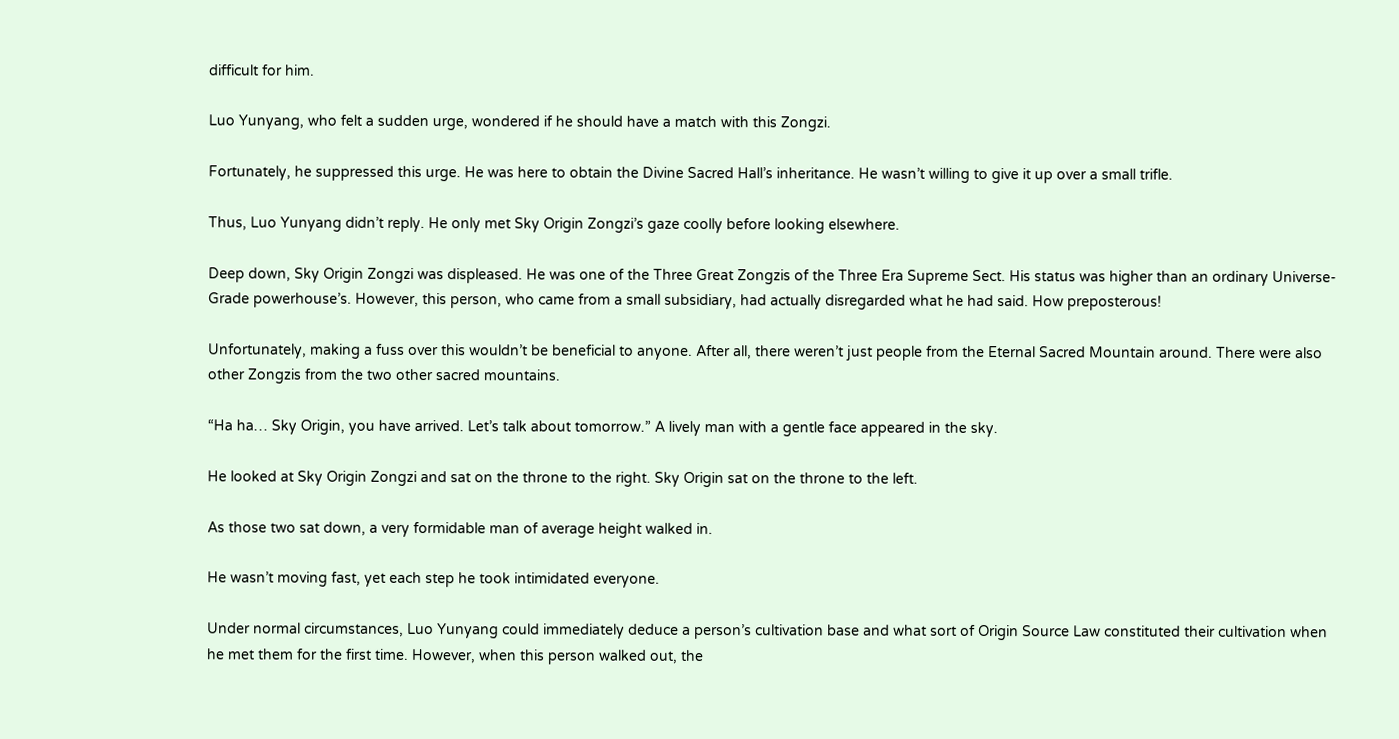difficult for him.

Luo Yunyang, who felt a sudden urge, wondered if he should have a match with this Zongzi.

Fortunately, he suppressed this urge. He was here to obtain the Divine Sacred Hall’s inheritance. He wasn’t willing to give it up over a small trifle.

Thus, Luo Yunyang didn’t reply. He only met Sky Origin Zongzi’s gaze coolly before looking elsewhere.

Deep down, Sky Origin Zongzi was displeased. He was one of the Three Great Zongzis of the Three Era Supreme Sect. His status was higher than an ordinary Universe-Grade powerhouse’s. However, this person, who came from a small subsidiary, had actually disregarded what he had said. How preposterous!

Unfortunately, making a fuss over this wouldn’t be beneficial to anyone. After all, there weren’t just people from the Eternal Sacred Mountain around. There were also other Zongzis from the two other sacred mountains.

“Ha ha… Sky Origin, you have arrived. Let’s talk about tomorrow.” A lively man with a gentle face appeared in the sky.

He looked at Sky Origin Zongzi and sat on the throne to the right. Sky Origin sat on the throne to the left.

As those two sat down, a very formidable man of average height walked in.

He wasn’t moving fast, yet each step he took intimidated everyone.

Under normal circumstances, Luo Yunyang could immediately deduce a person’s cultivation base and what sort of Origin Source Law constituted their cultivation when he met them for the first time. However, when this person walked out, the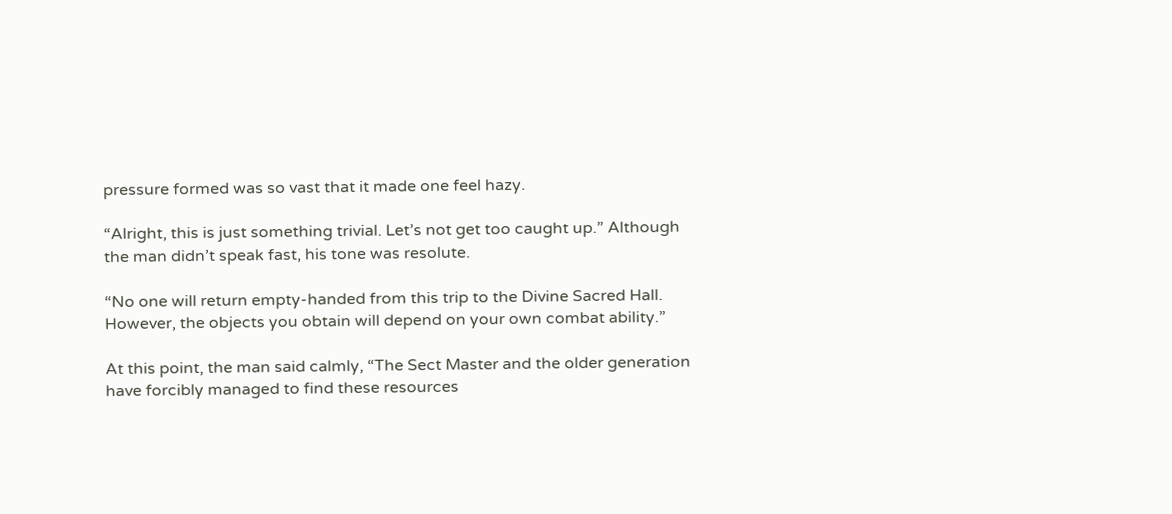pressure formed was so vast that it made one feel hazy.

“Alright, this is just something trivial. Let’s not get too caught up.” Although the man didn’t speak fast, his tone was resolute.

“No one will return empty-handed from this trip to the Divine Sacred Hall. However, the objects you obtain will depend on your own combat ability.”

At this point, the man said calmly, “The Sect Master and the older generation have forcibly managed to find these resources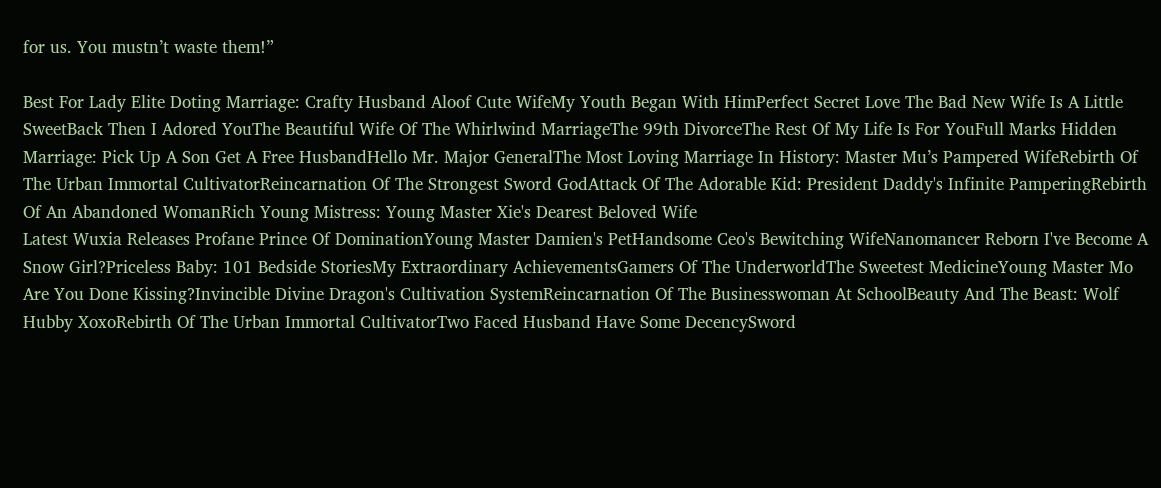for us. You mustn’t waste them!”

Best For Lady Elite Doting Marriage: Crafty Husband Aloof Cute WifeMy Youth Began With HimPerfect Secret Love The Bad New Wife Is A Little SweetBack Then I Adored YouThe Beautiful Wife Of The Whirlwind MarriageThe 99th DivorceThe Rest Of My Life Is For YouFull Marks Hidden Marriage: Pick Up A Son Get A Free HusbandHello Mr. Major GeneralThe Most Loving Marriage In History: Master Mu’s Pampered WifeRebirth Of The Urban Immortal CultivatorReincarnation Of The Strongest Sword GodAttack Of The Adorable Kid: President Daddy's Infinite PamperingRebirth Of An Abandoned WomanRich Young Mistress: Young Master Xie's Dearest Beloved Wife
Latest Wuxia Releases Profane Prince Of DominationYoung Master Damien's PetHandsome Ceo's Bewitching WifeNanomancer Reborn I've Become A Snow Girl?Priceless Baby: 101 Bedside StoriesMy Extraordinary AchievementsGamers Of The UnderworldThe Sweetest MedicineYoung Master Mo Are You Done Kissing?Invincible Divine Dragon's Cultivation SystemReincarnation Of The Businesswoman At SchoolBeauty And The Beast: Wolf Hubby XoxoRebirth Of The Urban Immortal CultivatorTwo Faced Husband Have Some DecencySword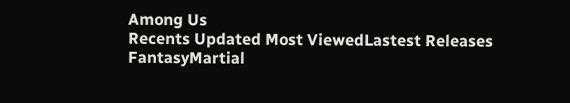Among Us
Recents Updated Most ViewedLastest Releases
FantasyMartial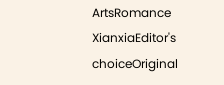ArtsRomance
XianxiaEditor's choiceOriginal